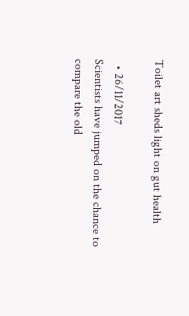Toilet art sheds light on gut health

  • 26/11/2017
Scientists have jumped on the chance to compare the old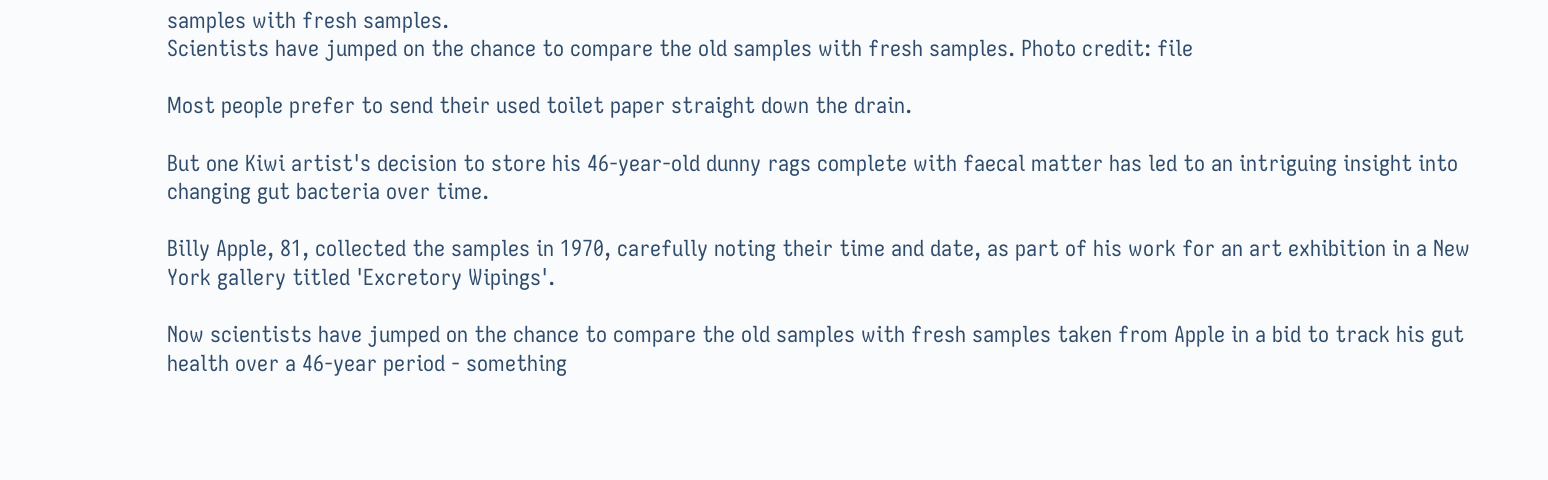samples with fresh samples.
Scientists have jumped on the chance to compare the old samples with fresh samples. Photo credit: file

Most people prefer to send their used toilet paper straight down the drain.

But one Kiwi artist's decision to store his 46-year-old dunny rags complete with faecal matter has led to an intriguing insight into changing gut bacteria over time.

Billy Apple, 81, collected the samples in 1970, carefully noting their time and date, as part of his work for an art exhibition in a New York gallery titled 'Excretory Wipings'.

Now scientists have jumped on the chance to compare the old samples with fresh samples taken from Apple in a bid to track his gut health over a 46-year period - something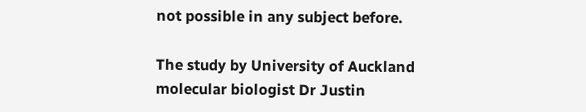not possible in any subject before.

The study by University of Auckland molecular biologist Dr Justin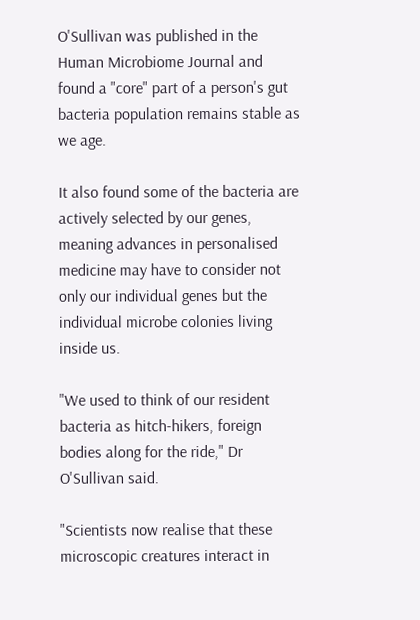O'Sullivan was published in the Human Microbiome Journal and found a "core" part of a person's gut bacteria population remains stable as we age.

It also found some of the bacteria are actively selected by our genes, meaning advances in personalised medicine may have to consider not only our individual genes but the individual microbe colonies living inside us.

"We used to think of our resident bacteria as hitch-hikers, foreign bodies along for the ride," Dr O'Sullivan said.

"Scientists now realise that these microscopic creatures interact in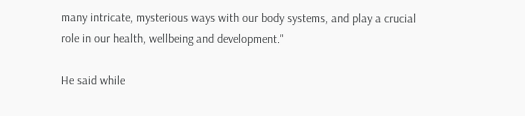many intricate, mysterious ways with our body systems, and play a crucial role in our health, wellbeing and development."

He said while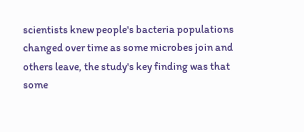scientists knew people's bacteria populations changed over time as some microbes join and others leave, the study's key finding was that some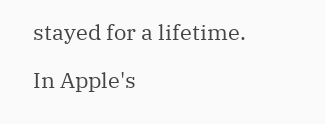stayed for a lifetime.

In Apple's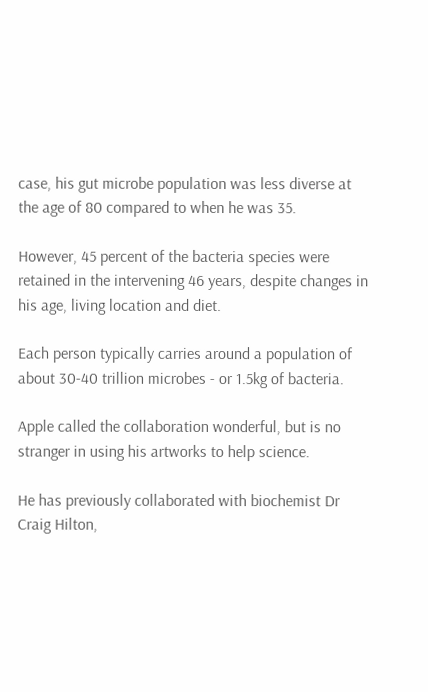case, his gut microbe population was less diverse at the age of 80 compared to when he was 35.

However, 45 percent of the bacteria species were retained in the intervening 46 years, despite changes in his age, living location and diet.

Each person typically carries around a population of about 30-40 trillion microbes - or 1.5kg of bacteria.

Apple called the collaboration wonderful, but is no stranger in using his artworks to help science.

He has previously collaborated with biochemist Dr Craig Hilton,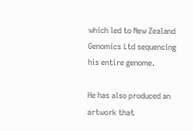which led to New Zealand Genomics Ltd sequencing his entire genome.

He has also produced an artwork that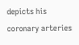depicts his coronary arteries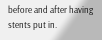before and after having stents put in.